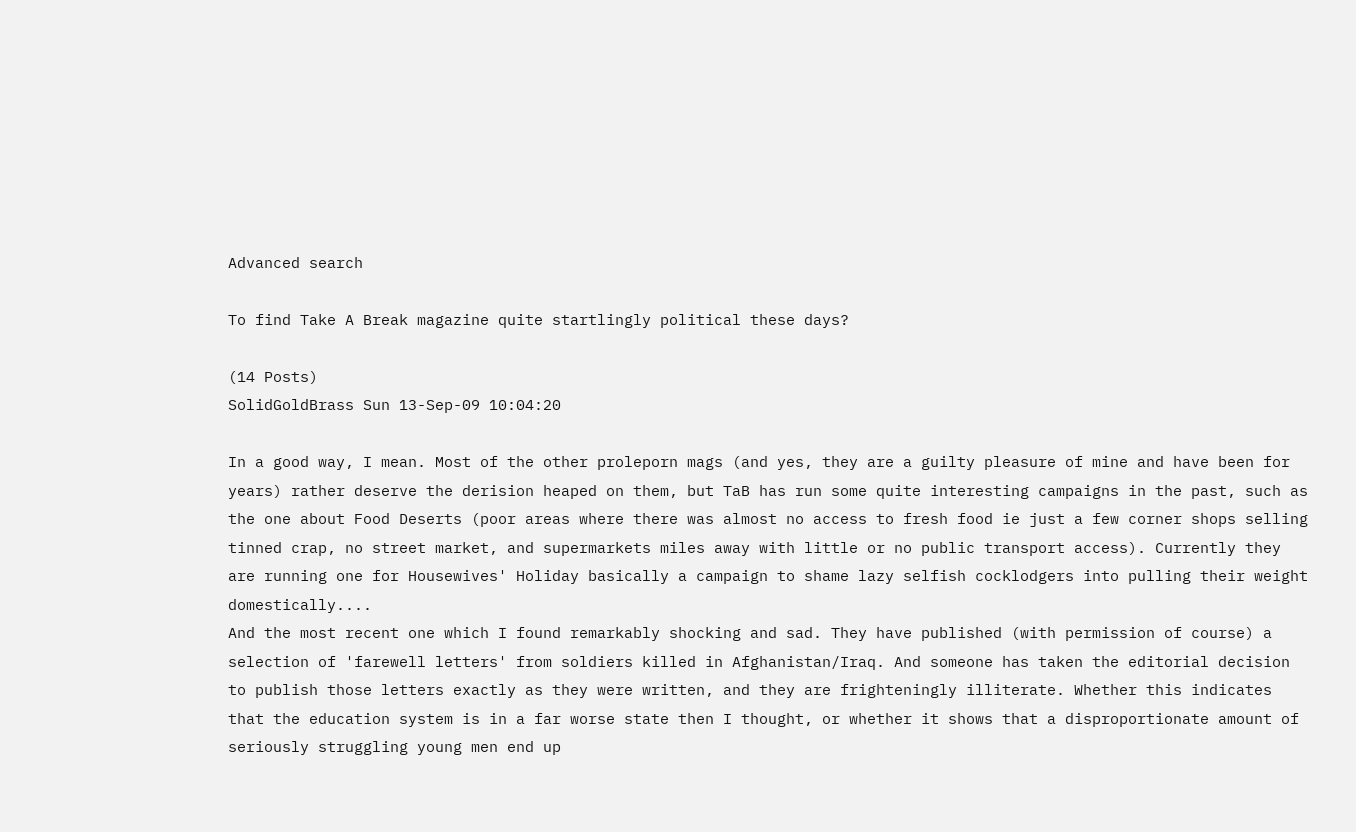Advanced search

To find Take A Break magazine quite startlingly political these days?

(14 Posts)
SolidGoldBrass Sun 13-Sep-09 10:04:20

In a good way, I mean. Most of the other proleporn mags (and yes, they are a guilty pleasure of mine and have been for years) rather deserve the derision heaped on them, but TaB has run some quite interesting campaigns in the past, such as the one about Food Deserts (poor areas where there was almost no access to fresh food ie just a few corner shops selling tinned crap, no street market, and supermarkets miles away with little or no public transport access). Currently they are running one for Housewives' Holiday basically a campaign to shame lazy selfish cocklodgers into pulling their weight domestically....
And the most recent one which I found remarkably shocking and sad. They have published (with permission of course) a selection of 'farewell letters' from soldiers killed in Afghanistan/Iraq. And someone has taken the editorial decision to publish those letters exactly as they were written, and they are frighteningly illiterate. Whether this indicates that the education system is in a far worse state then I thought, or whether it shows that a disproportionate amount of seriously struggling young men end up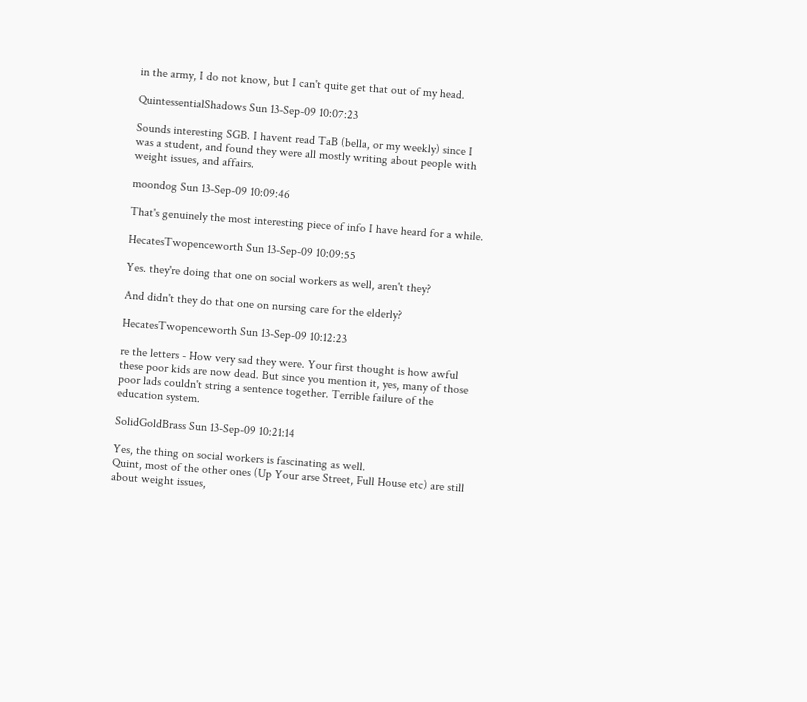in the army, I do not know, but I can't quite get that out of my head.

QuintessentialShadows Sun 13-Sep-09 10:07:23

Sounds interesting SGB. I havent read TaB (bella, or my weekly) since I was a student, and found they were all mostly writing about people with weight issues, and affairs.

moondog Sun 13-Sep-09 10:09:46

That's genuinely the most interesting piece of info I have heard for a while.

HecatesTwopenceworth Sun 13-Sep-09 10:09:55

Yes. they're doing that one on social workers as well, aren't they?

And didn't they do that one on nursing care for the elderly?

HecatesTwopenceworth Sun 13-Sep-09 10:12:23

re the letters - How very sad they were. Your first thought is how awful these poor kids are now dead. But since you mention it, yes, many of those poor lads couldn't string a sentence together. Terrible failure of the education system.

SolidGoldBrass Sun 13-Sep-09 10:21:14

Yes, the thing on social workers is fascinating as well.
Quint, most of the other ones (Up Your arse Street, Full House etc) are still about weight issues,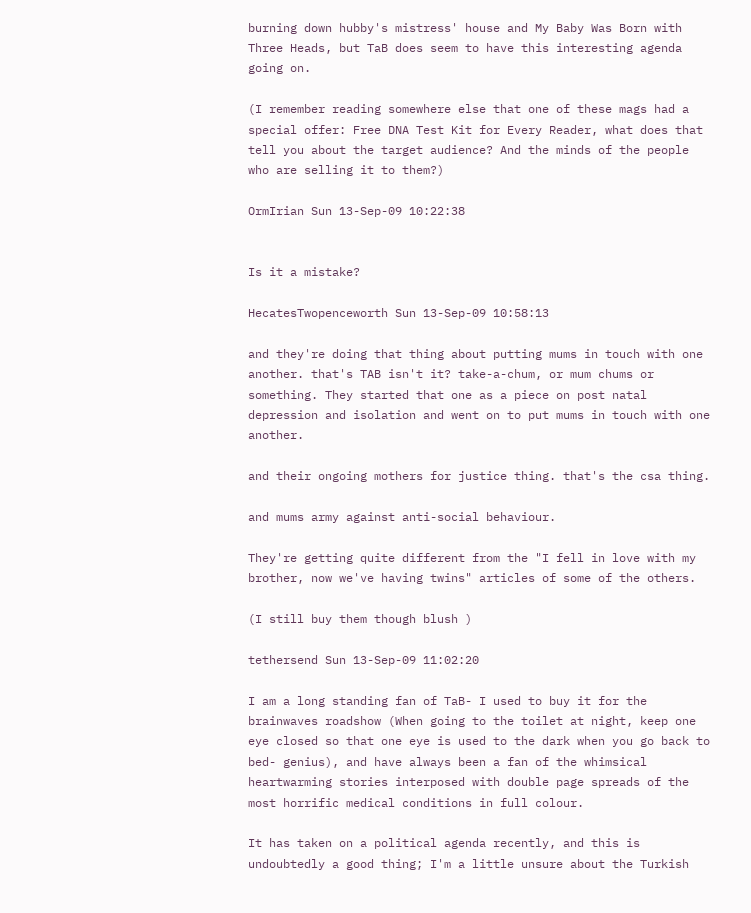burning down hubby's mistress' house and My Baby Was Born with Three Heads, but TaB does seem to have this interesting agenda going on.

(I remember reading somewhere else that one of these mags had a special offer: Free DNA Test Kit for Every Reader, what does that tell you about the target audience? And the minds of the people who are selling it to them?)

OrmIrian Sun 13-Sep-09 10:22:38


Is it a mistake?

HecatesTwopenceworth Sun 13-Sep-09 10:58:13

and they're doing that thing about putting mums in touch with one another. that's TAB isn't it? take-a-chum, or mum chums or something. They started that one as a piece on post natal depression and isolation and went on to put mums in touch with one another.

and their ongoing mothers for justice thing. that's the csa thing.

and mums army against anti-social behaviour.

They're getting quite different from the "I fell in love with my brother, now we've having twins" articles of some of the others.

(I still buy them though blush )

tethersend Sun 13-Sep-09 11:02:20

I am a long standing fan of TaB- I used to buy it for the brainwaves roadshow (When going to the toilet at night, keep one eye closed so that one eye is used to the dark when you go back to bed- genius), and have always been a fan of the whimsical heartwarming stories interposed with double page spreads of the most horrific medical conditions in full colour.

It has taken on a political agenda recently, and this is undoubtedly a good thing; I'm a little unsure about the Turkish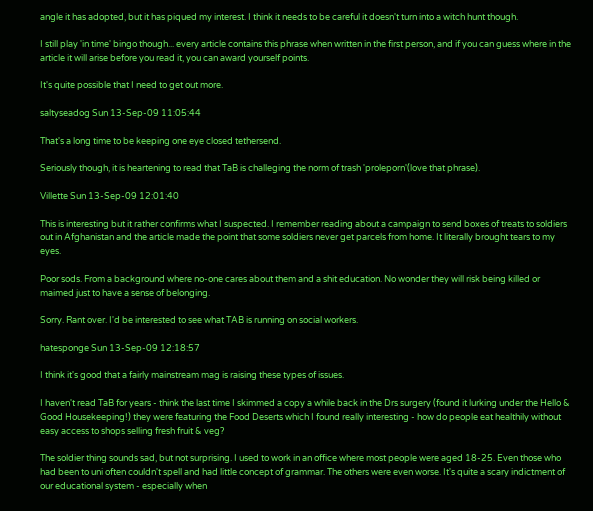angle it has adopted, but it has piqued my interest. I think it needs to be careful it doesn't turn into a witch hunt though.

I still play 'in time' bingo though... every article contains this phrase when written in the first person, and if you can guess where in the article it will arise before you read it, you can award yourself points.

It's quite possible that I need to get out more.

saltyseadog Sun 13-Sep-09 11:05:44

That's a long time to be keeping one eye closed tethersend.

Seriously though, it is heartening to read that TaB is challeging the norm of trash 'proleporn'(love that phrase).

Villette Sun 13-Sep-09 12:01:40

This is interesting but it rather confirms what I suspected. I remember reading about a campaign to send boxes of treats to soldiers out in Afghanistan and the article made the point that some soldiers never get parcels from home. It literally brought tears to my eyes.

Poor sods. From a background where no-one cares about them and a shit education. No wonder they will risk being killed or maimed just to have a sense of belonging.

Sorry. Rant over. I'd be interested to see what TAB is running on social workers.

hatesponge Sun 13-Sep-09 12:18:57

I think it's good that a fairly mainstream mag is raising these types of issues.

I haven't read TaB for years - think the last time I skimmed a copy a while back in the Drs surgery (found it lurking under the Hello & Good Housekeeping!) they were featuring the Food Deserts which I found really interesting - how do people eat healthily without easy access to shops selling fresh fruit & veg?

The soldier thing sounds sad, but not surprising. I used to work in an office where most people were aged 18-25. Even those who had been to uni often couldn't spell and had little concept of grammar. The others were even worse. It's quite a scary indictment of our educational system - especially when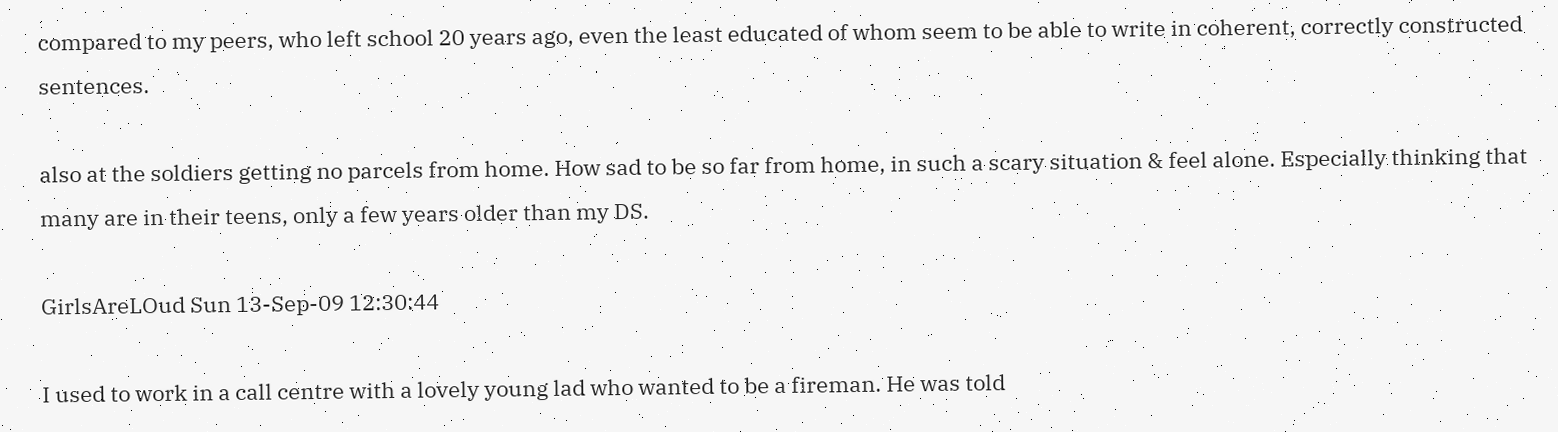compared to my peers, who left school 20 years ago, even the least educated of whom seem to be able to write in coherent, correctly constructed sentences.

also at the soldiers getting no parcels from home. How sad to be so far from home, in such a scary situation & feel alone. Especially thinking that many are in their teens, only a few years older than my DS.

GirlsAreLOud Sun 13-Sep-09 12:30:44

I used to work in a call centre with a lovely young lad who wanted to be a fireman. He was told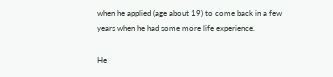when he applied (age about 19) to come back in a few years when he had some more life experience.

He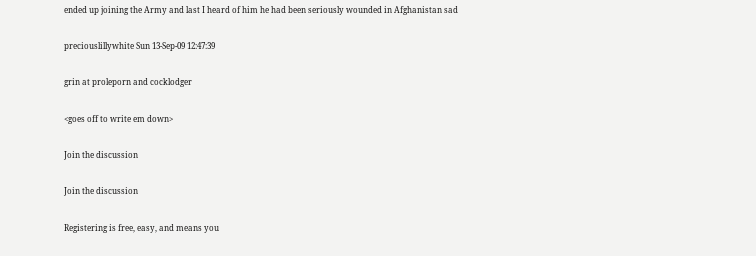ended up joining the Army and last I heard of him he had been seriously wounded in Afghanistan sad

preciouslillywhite Sun 13-Sep-09 12:47:39

grin at proleporn and cocklodger

<goes off to write em down>

Join the discussion

Join the discussion

Registering is free, easy, and means you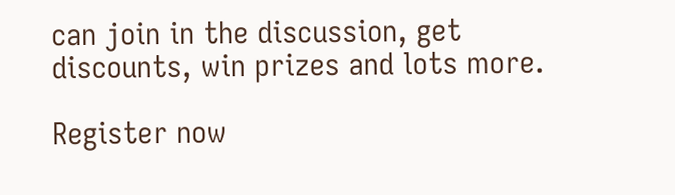can join in the discussion, get discounts, win prizes and lots more.

Register now